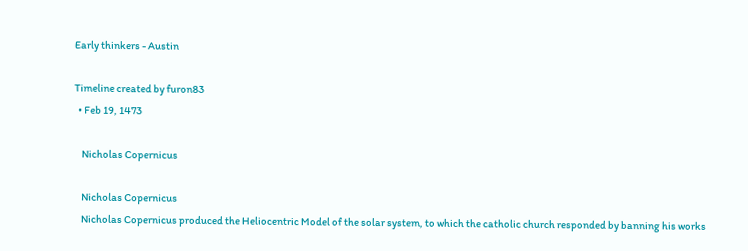Early thinkers - Austin

Timeline created by furon83
  • Feb 19, 1473

    Nicholas Copernicus

    Nicholas Copernicus
    Nicholas Copernicus produced the Heliocentric Model of the solar system, to which the catholic church responded by banning his works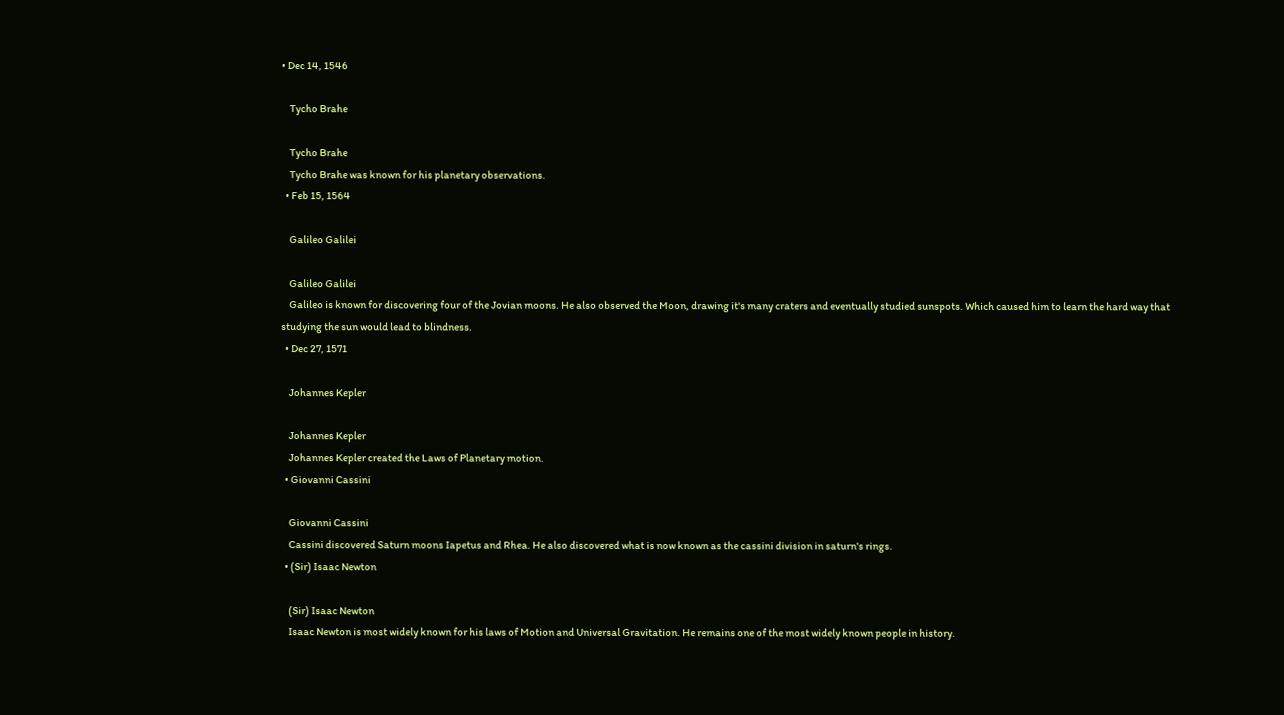• Dec 14, 1546

    Tycho Brahe

    Tycho Brahe
    Tycho Brahe was known for his planetary observations.
  • Feb 15, 1564

    Galileo Galilei

    Galileo Galilei
    Galileo is known for discovering four of the Jovian moons. He also observed the Moon, drawing it's many craters and eventually studied sunspots. Which caused him to learn the hard way that studying the sun would lead to blindness.
  • Dec 27, 1571

    Johannes Kepler

    Johannes Kepler
    Johannes Kepler created the Laws of Planetary motion.
  • Giovanni Cassini

    Giovanni Cassini
    Cassini discovered Saturn moons Iapetus and Rhea. He also discovered what is now known as the cassini division in saturn's rings.
  • (Sir) Isaac Newton

    (Sir) Isaac Newton
    Isaac Newton is most widely known for his laws of Motion and Universal Gravitation. He remains one of the most widely known people in history.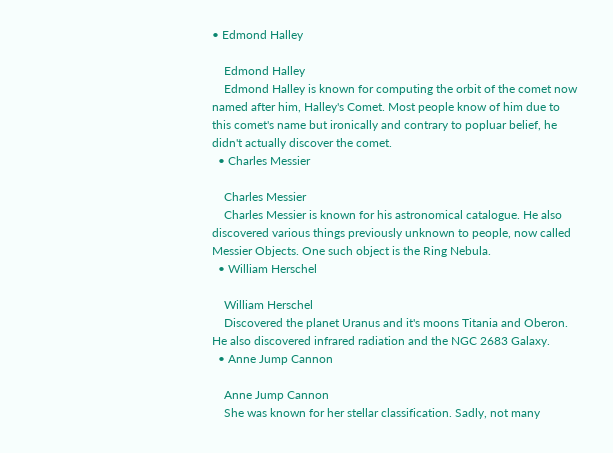• Edmond Halley

    Edmond Halley
    Edmond Halley is known for computing the orbit of the comet now named after him, Halley's Comet. Most people know of him due to this comet's name but ironically and contrary to popluar belief, he didn't actually discover the comet.
  • Charles Messier

    Charles Messier
    Charles Messier is known for his astronomical catalogue. He also discovered various things previously unknown to people, now called Messier Objects. One such object is the Ring Nebula.
  • William Herschel

    William Herschel
    Discovered the planet Uranus and it's moons Titania and Oberon. He also discovered infrared radiation and the NGC 2683 Galaxy.
  • Anne Jump Cannon

    Anne Jump Cannon
    She was known for her stellar classification. Sadly, not many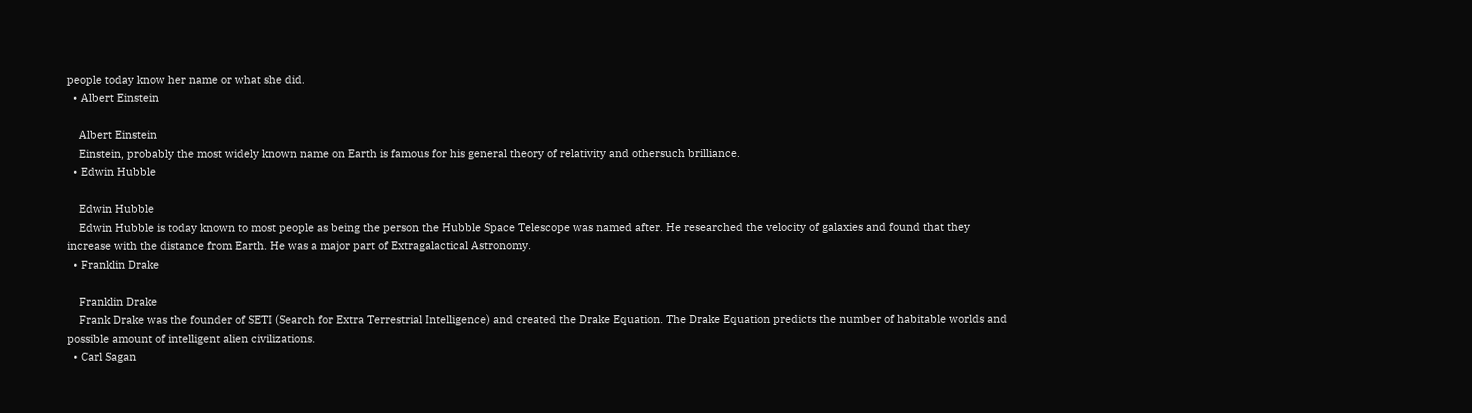people today know her name or what she did.
  • Albert Einstein

    Albert Einstein
    Einstein, probably the most widely known name on Earth is famous for his general theory of relativity and othersuch brilliance.
  • Edwin Hubble

    Edwin Hubble
    Edwin Hubble is today known to most people as being the person the Hubble Space Telescope was named after. He researched the velocity of galaxies and found that they increase with the distance from Earth. He was a major part of Extragalactical Astronomy.
  • Franklin Drake

    Franklin Drake
    Frank Drake was the founder of SETI (Search for Extra Terrestrial Intelligence) and created the Drake Equation. The Drake Equation predicts the number of habitable worlds and possible amount of intelligent alien civilizations.
  • Carl Sagan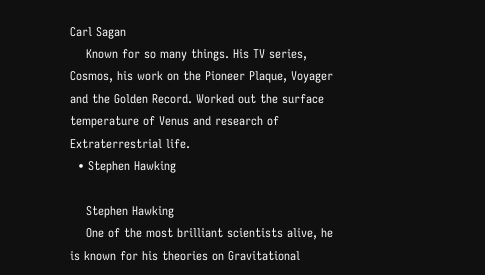Carl Sagan
    Known for so many things. His TV series, Cosmos, his work on the Pioneer Plaque, Voyager and the Golden Record. Worked out the surface temperature of Venus and research of Extraterrestrial life.
  • Stephen Hawking

    Stephen Hawking
    One of the most brilliant scientists alive, he is known for his theories on Gravitational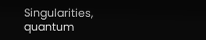Singularities, quantum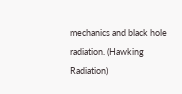mechanics and black hole radiation. (Hawking Radiation)